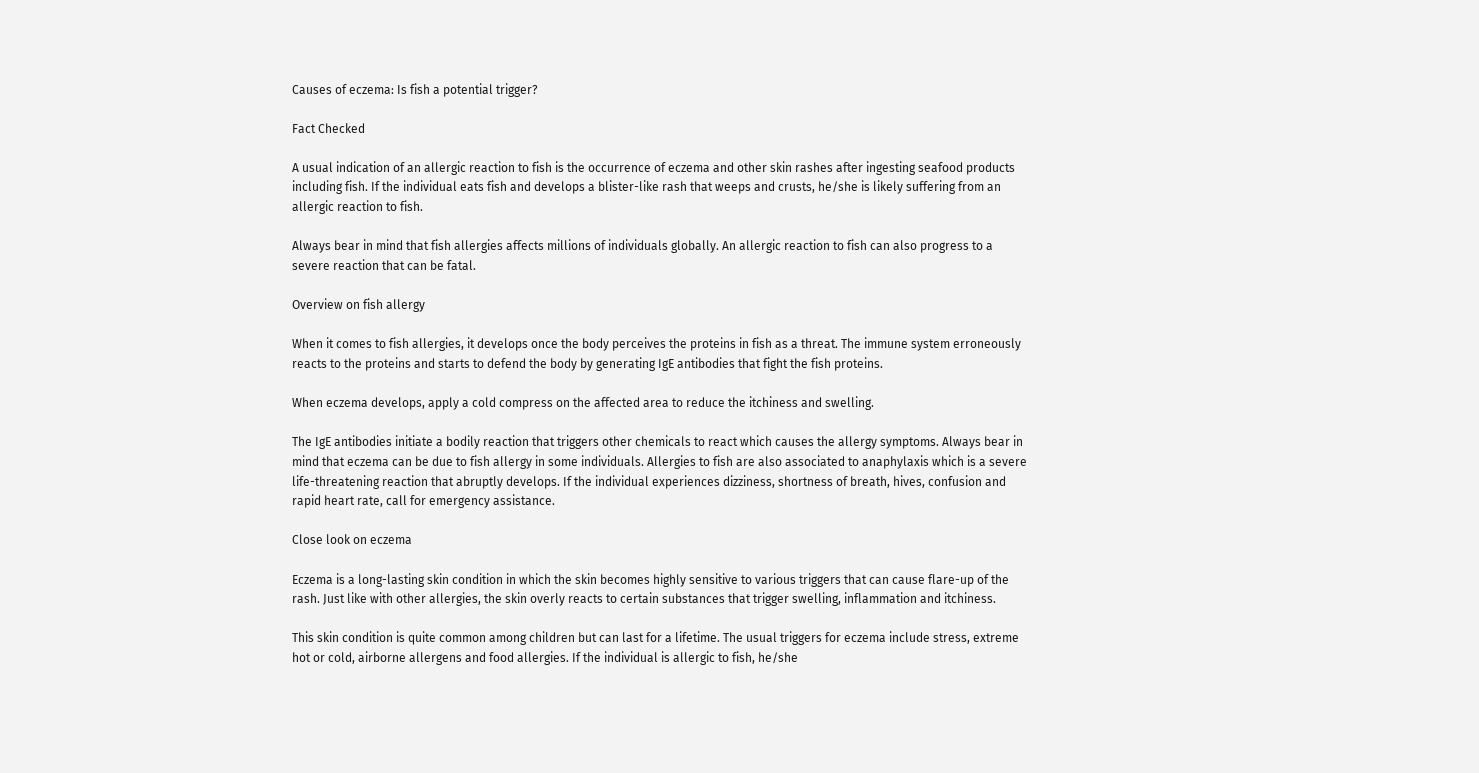Causes of eczema: Is fish a potential trigger?

Fact Checked

A usual indication of an allergic reaction to fish is the occurrence of eczema and other skin rashes after ingesting seafood products including fish. If the individual eats fish and develops a blister-like rash that weeps and crusts, he/she is likely suffering from an allergic reaction to fish.

Always bear in mind that fish allergies affects millions of individuals globally. An allergic reaction to fish can also progress to a severe reaction that can be fatal.

Overview on fish allergy

When it comes to fish allergies, it develops once the body perceives the proteins in fish as a threat. The immune system erroneously reacts to the proteins and starts to defend the body by generating IgE antibodies that fight the fish proteins.

When eczema develops, apply a cold compress on the affected area to reduce the itchiness and swelling.

The IgE antibodies initiate a bodily reaction that triggers other chemicals to react which causes the allergy symptoms. Always bear in mind that eczema can be due to fish allergy in some individuals. Allergies to fish are also associated to anaphylaxis which is a severe life-threatening reaction that abruptly develops. If the individual experiences dizziness, shortness of breath, hives, confusion and rapid heart rate, call for emergency assistance.

Close look on eczema

Eczema is a long-lasting skin condition in which the skin becomes highly sensitive to various triggers that can cause flare-up of the rash. Just like with other allergies, the skin overly reacts to certain substances that trigger swelling, inflammation and itchiness.

This skin condition is quite common among children but can last for a lifetime. The usual triggers for eczema include stress, extreme hot or cold, airborne allergens and food allergies. If the individual is allergic to fish, he/she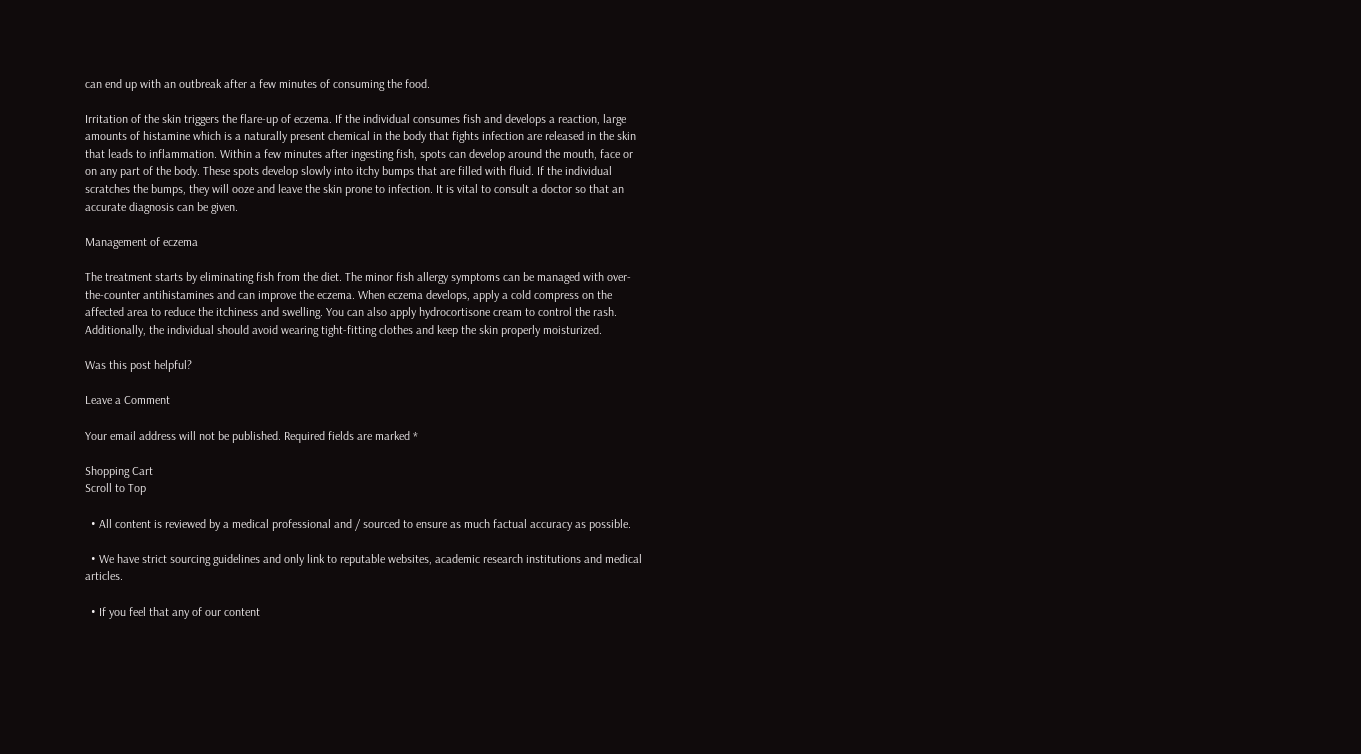can end up with an outbreak after a few minutes of consuming the food.

Irritation of the skin triggers the flare-up of eczema. If the individual consumes fish and develops a reaction, large amounts of histamine which is a naturally present chemical in the body that fights infection are released in the skin that leads to inflammation. Within a few minutes after ingesting fish, spots can develop around the mouth, face or on any part of the body. These spots develop slowly into itchy bumps that are filled with fluid. If the individual scratches the bumps, they will ooze and leave the skin prone to infection. It is vital to consult a doctor so that an accurate diagnosis can be given.

Management of eczema

The treatment starts by eliminating fish from the diet. The minor fish allergy symptoms can be managed with over-the-counter antihistamines and can improve the eczema. When eczema develops, apply a cold compress on the affected area to reduce the itchiness and swelling. You can also apply hydrocortisone cream to control the rash. Additionally, the individual should avoid wearing tight-fitting clothes and keep the skin properly moisturized.

Was this post helpful?

Leave a Comment

Your email address will not be published. Required fields are marked *

Shopping Cart
Scroll to Top

  • All content is reviewed by a medical professional and / sourced to ensure as much factual accuracy as possible.

  • We have strict sourcing guidelines and only link to reputable websites, academic research institutions and medical articles.

  • If you feel that any of our content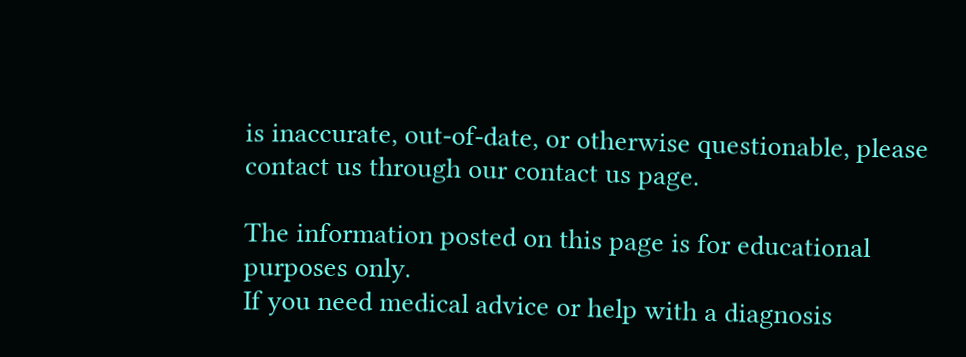is inaccurate, out-of-date, or otherwise questionable, please contact us through our contact us page.

The information posted on this page is for educational purposes only.
If you need medical advice or help with a diagnosis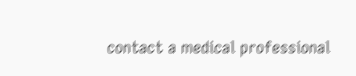contact a medical professional